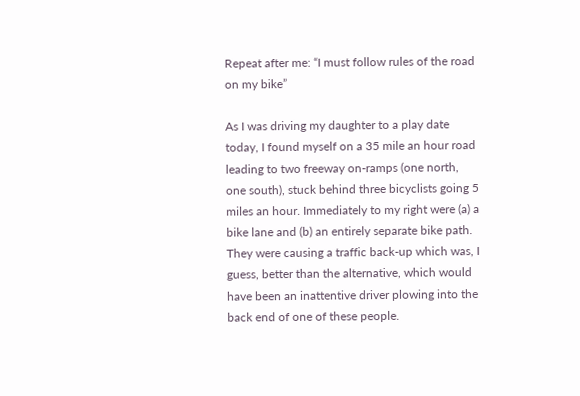Repeat after me: “I must follow rules of the road on my bike”

As I was driving my daughter to a play date today, I found myself on a 35 mile an hour road leading to two freeway on-ramps (one north, one south), stuck behind three bicyclists going 5 miles an hour. Immediately to my right were (a) a bike lane and (b) an entirely separate bike path. They were causing a traffic back-up which was, I guess, better than the alternative, which would have been an inattentive driver plowing into the back end of one of these people.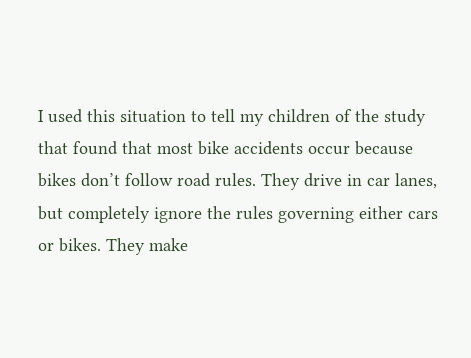I used this situation to tell my children of the study that found that most bike accidents occur because bikes don’t follow road rules. They drive in car lanes, but completely ignore the rules governing either cars or bikes. They make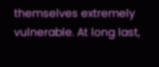themselves extremely vulnerable. At long last,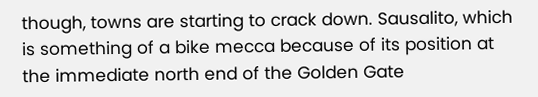though, towns are starting to crack down. Sausalito, which is something of a bike mecca because of its position at the immediate north end of the Golden Gate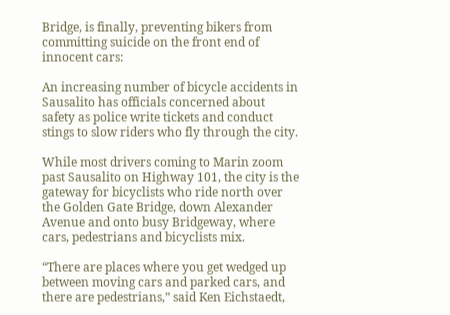Bridge, is finally, preventing bikers from committing suicide on the front end of innocent cars:

An increasing number of bicycle accidents in Sausalito has officials concerned about safety as police write tickets and conduct stings to slow riders who fly through the city.

While most drivers coming to Marin zoom past Sausalito on Highway 101, the city is the gateway for bicyclists who ride north over the Golden Gate Bridge, down Alexander Avenue and onto busy Bridgeway, where cars, pedestrians and bicyclists mix.

“There are places where you get wedged up between moving cars and parked cars, and there are pedestrians,” said Ken Eichstaedt,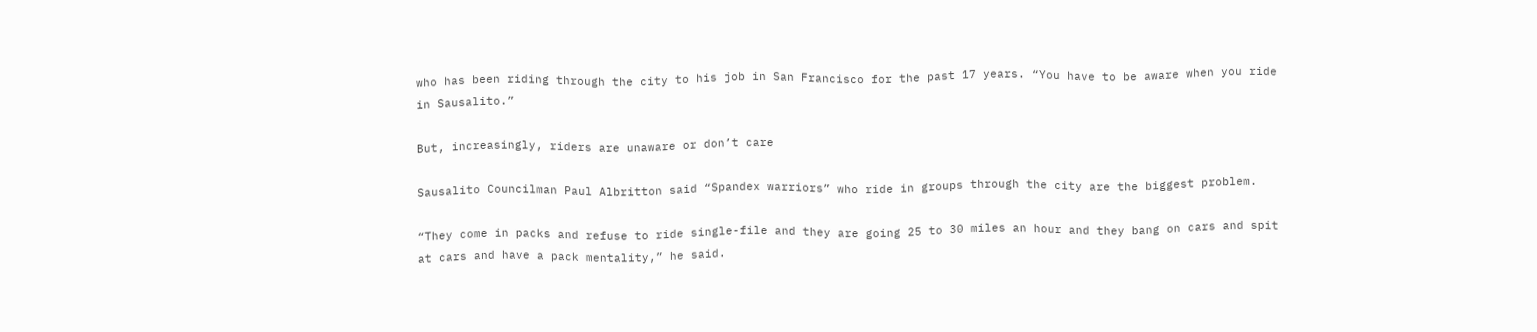who has been riding through the city to his job in San Francisco for the past 17 years. “You have to be aware when you ride in Sausalito.”

But, increasingly, riders are unaware or don’t care

Sausalito Councilman Paul Albritton said “Spandex warriors” who ride in groups through the city are the biggest problem.

“They come in packs and refuse to ride single-file and they are going 25 to 30 miles an hour and they bang on cars and spit at cars and have a pack mentality,” he said.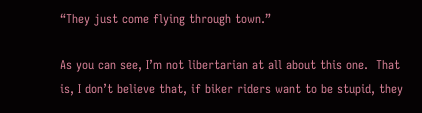“They just come flying through town.”

As you can see, I’m not libertarian at all about this one.  That is, I don’t believe that, if biker riders want to be stupid, they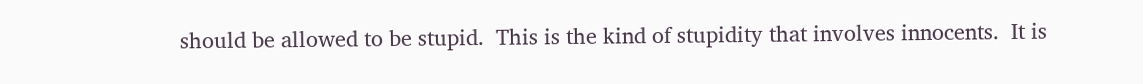should be allowed to be stupid.  This is the kind of stupidity that involves innocents.  It is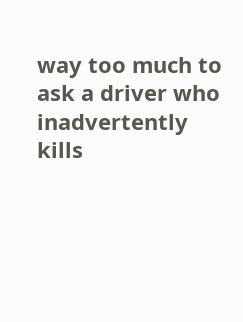way too much to ask a driver who inadvertently kills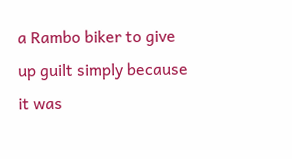a Rambo biker to give up guilt simply because it was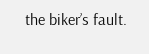the biker’s fault.